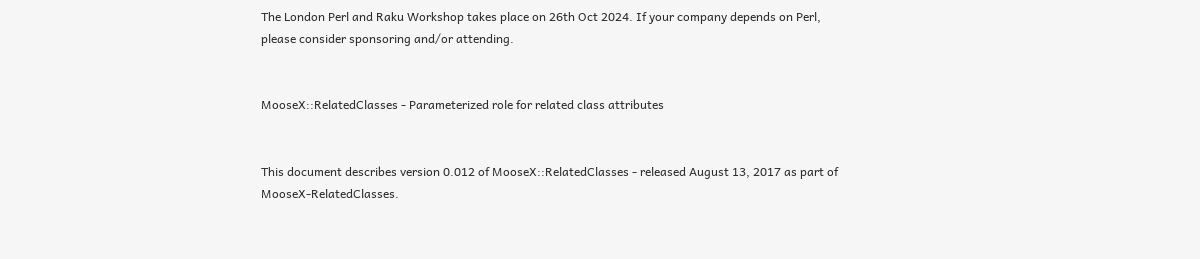The London Perl and Raku Workshop takes place on 26th Oct 2024. If your company depends on Perl, please consider sponsoring and/or attending.


MooseX::RelatedClasses - Parameterized role for related class attributes


This document describes version 0.012 of MooseX::RelatedClasses - released August 13, 2017 as part of MooseX-RelatedClasses.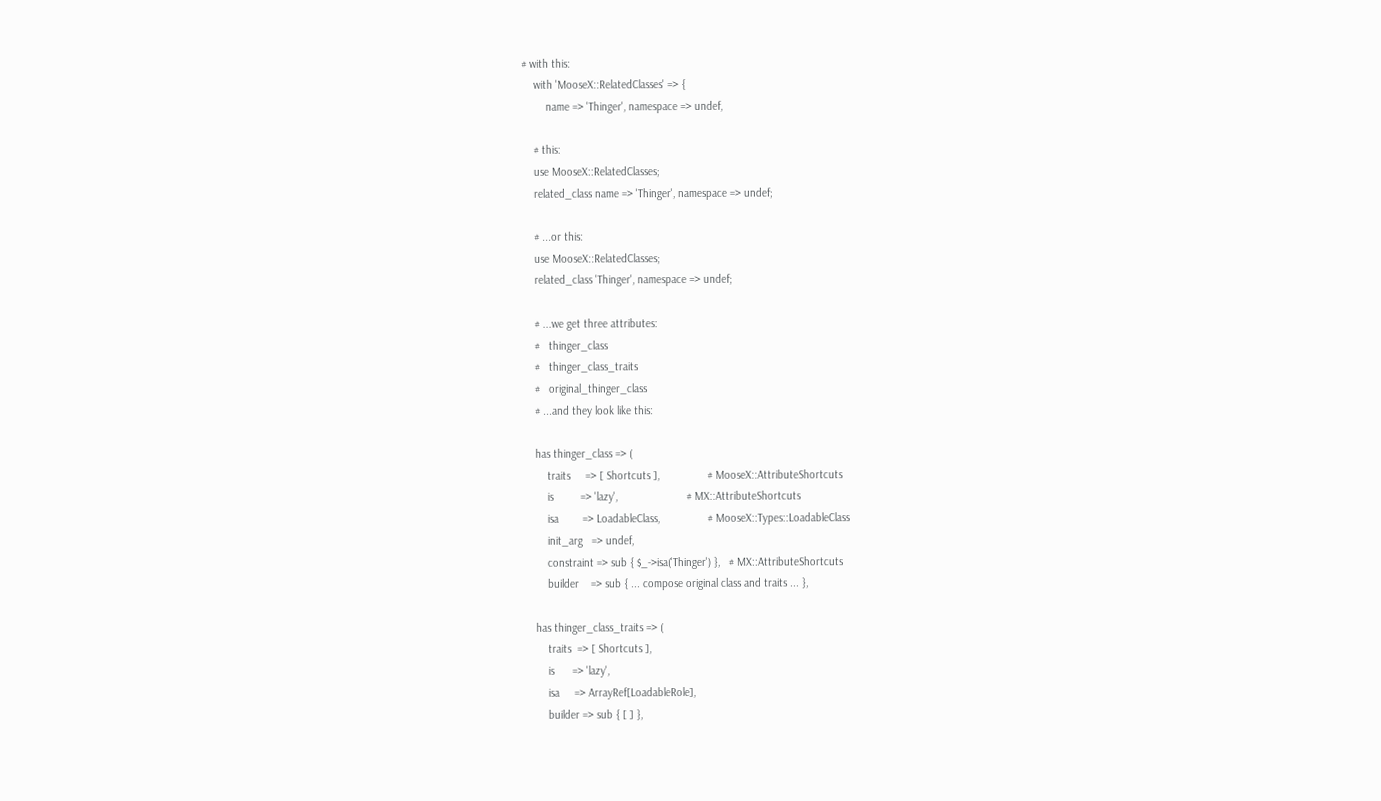# with this:
    with 'MooseX::RelatedClasses' => {
        name => 'Thinger', namespace => undef,

    # this:
    use MooseX::RelatedClasses;
    related_class name => 'Thinger', namespace => undef;

    # ...or this:
    use MooseX::RelatedClasses;
    related_class 'Thinger', namespace => undef;

    # ...we get three attributes:
    #   thinger_class
    #   thinger_class_traits
    #   original_thinger_class
    # ...and they look like this:

    has thinger_class => (
        traits     => [ Shortcuts ],                # MooseX::AttributeShortcuts
        is         => 'lazy',                       # MX::AttributeShortcuts
        isa        => LoadableClass,                # MooseX::Types::LoadableClass
        init_arg   => undef,
        constraint => sub { $_->isa('Thinger') },   # MX::AttributeShortcuts
        builder    => sub { ... compose original class and traits ... },

    has thinger_class_traits => (
        traits  => [ Shortcuts ],
        is      => 'lazy',
        isa     => ArrayRef[LoadableRole],
        builder => sub { [ ] },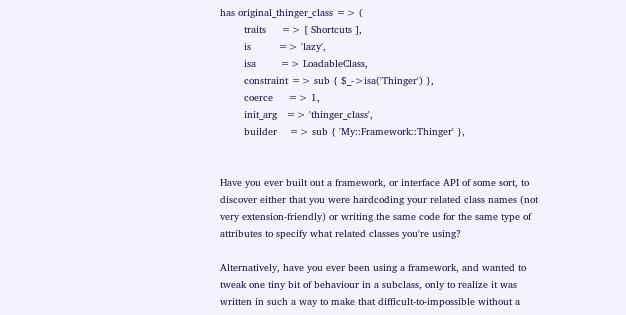has original_thinger_class => (
        traits     => [ Shortcuts ],
        is         => 'lazy',
        isa        => LoadableClass,
        constraint => sub { $_->isa('Thinger') },
        coerce     => 1,
        init_arg   => 'thinger_class',
        builder    => sub { 'My::Framework::Thinger' },


Have you ever built out a framework, or interface API of some sort, to discover either that you were hardcoding your related class names (not very extension-friendly) or writing the same code for the same type of attributes to specify what related classes you're using?

Alternatively, have you ever been using a framework, and wanted to tweak one tiny bit of behaviour in a subclass, only to realize it was written in such a way to make that difficult-to-impossible without a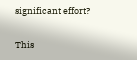significant effort?

This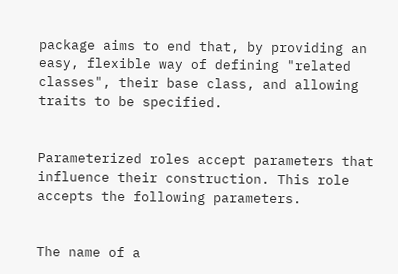package aims to end that, by providing an easy, flexible way of defining "related classes", their base class, and allowing traits to be specified.


Parameterized roles accept parameters that influence their construction. This role accepts the following parameters.


The name of a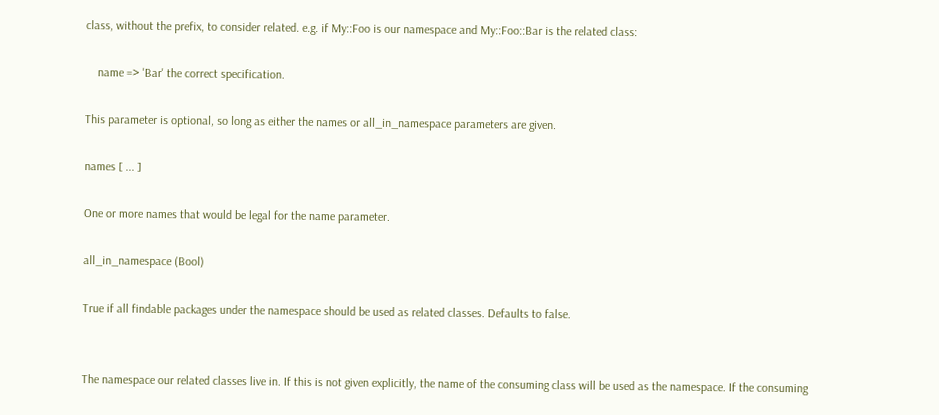class, without the prefix, to consider related. e.g. if My::Foo is our namespace and My::Foo::Bar is the related class:

    name => 'Bar' the correct specification.

This parameter is optional, so long as either the names or all_in_namespace parameters are given.

names [ ... ]

One or more names that would be legal for the name parameter.

all_in_namespace (Bool)

True if all findable packages under the namespace should be used as related classes. Defaults to false.


The namespace our related classes live in. If this is not given explicitly, the name of the consuming class will be used as the namespace. If the consuming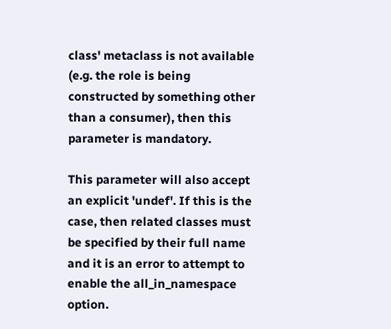class' metaclass is not available (e.g. the role is being constructed by something other than a consumer), then this parameter is mandatory.

This parameter will also accept an explicit 'undef'. If this is the case, then related classes must be specified by their full name and it is an error to attempt to enable the all_in_namespace option.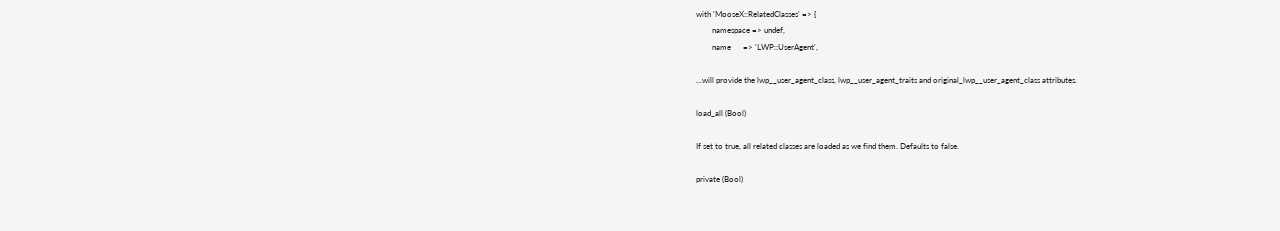with 'MooseX::RelatedClasses' => {
        namespace => undef,
        name      => 'LWP::UserAgent',

...will provide the lwp__user_agent_class, lwp__user_agent_traits and original_lwp__user_agent_class attributes.

load_all (Bool)

If set to true, all related classes are loaded as we find them. Defaults to false.

private (Bool)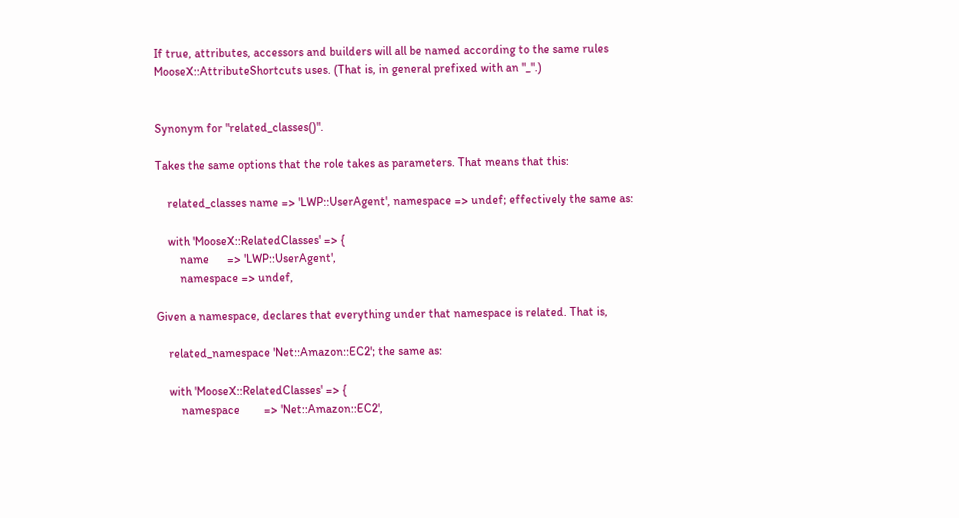If true, attributes, accessors and builders will all be named according to the same rules MooseX::AttributeShortcuts uses. (That is, in general prefixed with an "_".)


Synonym for "related_classes()".

Takes the same options that the role takes as parameters. That means that this:

    related_classes name => 'LWP::UserAgent', namespace => undef; effectively the same as:

    with 'MooseX::RelatedClasses' => {
        name      => 'LWP::UserAgent',
        namespace => undef,

Given a namespace, declares that everything under that namespace is related. That is,

    related_namespace 'Net::Amazon::EC2'; the same as:

    with 'MooseX::RelatedClasses' => {
        namespace        => 'Net::Amazon::EC2',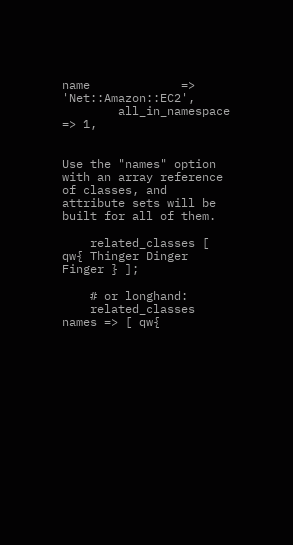name             => 'Net::Amazon::EC2',
        all_in_namespace => 1,


Use the "names" option with an array reference of classes, and attribute sets will be built for all of them.

    related_classes [ qw{ Thinger Dinger Finger } ];

    # or longhand:
    related_classes names => [ qw{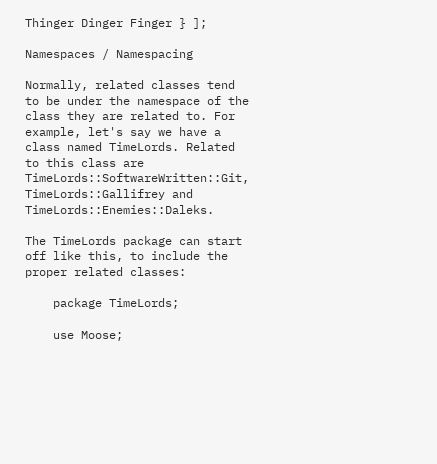Thinger Dinger Finger } ];

Namespaces / Namespacing

Normally, related classes tend to be under the namespace of the class they are related to. For example, let's say we have a class named TimeLords. Related to this class are TimeLords::SoftwareWritten::Git, TimeLords::Gallifrey and TimeLords::Enemies::Daleks.

The TimeLords package can start off like this, to include the proper related classes:

    package TimeLords;

    use Moose;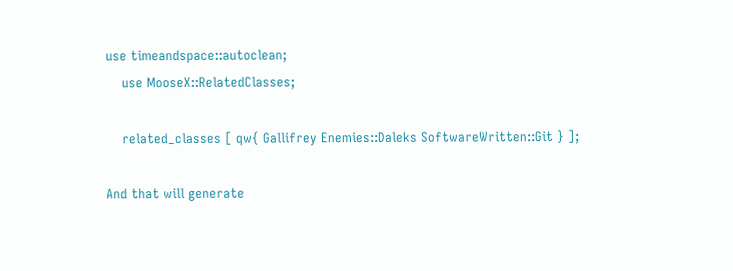use timeandspace::autoclean;
    use MooseX::RelatedClasses;

    related_classes [ qw{ Gallifrey Enemies::Daleks SoftwareWritten::Git } ];

And that will generate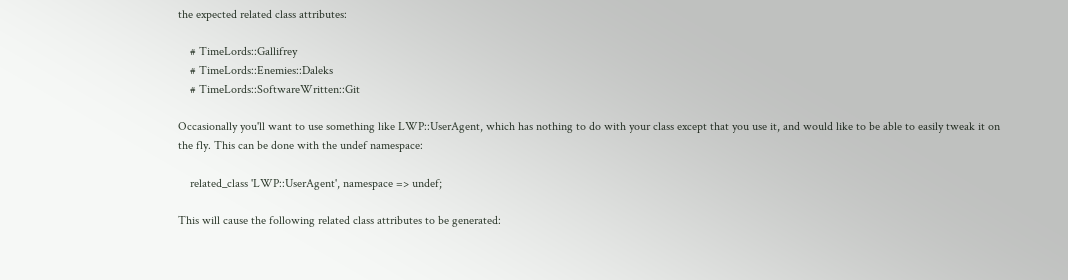the expected related class attributes:

    # TimeLords::Gallifrey
    # TimeLords::Enemies::Daleks
    # TimeLords::SoftwareWritten::Git

Occasionally you'll want to use something like LWP::UserAgent, which has nothing to do with your class except that you use it, and would like to be able to easily tweak it on the fly. This can be done with the undef namespace:

    related_class 'LWP::UserAgent', namespace => undef;

This will cause the following related class attributes to be generated: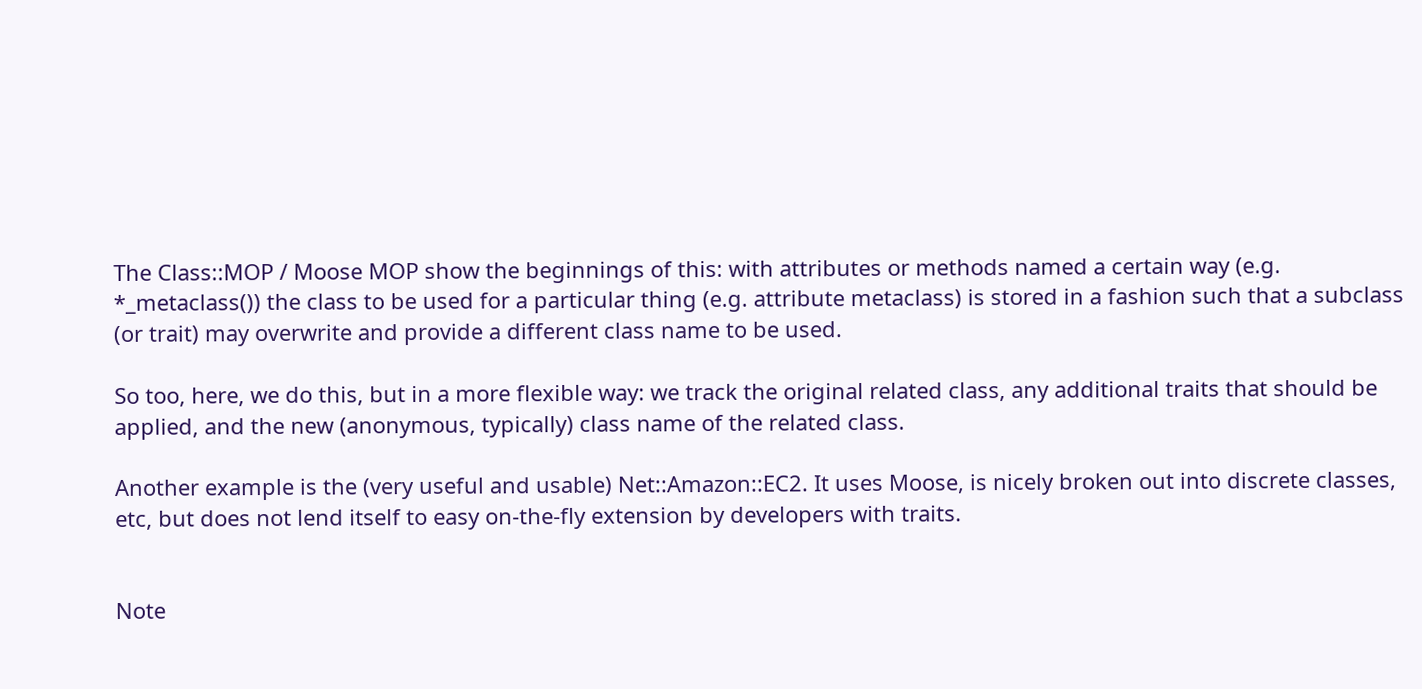The Class::MOP / Moose MOP show the beginnings of this: with attributes or methods named a certain way (e.g. *_metaclass()) the class to be used for a particular thing (e.g. attribute metaclass) is stored in a fashion such that a subclass (or trait) may overwrite and provide a different class name to be used.

So too, here, we do this, but in a more flexible way: we track the original related class, any additional traits that should be applied, and the new (anonymous, typically) class name of the related class.

Another example is the (very useful and usable) Net::Amazon::EC2. It uses Moose, is nicely broken out into discrete classes, etc, but does not lend itself to easy on-the-fly extension by developers with traits.


Note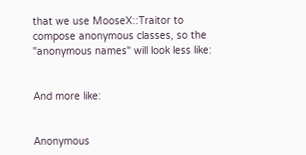that we use MooseX::Traitor to compose anonymous classes, so the "anonymous names" will look less like:


And more like:


Anonymous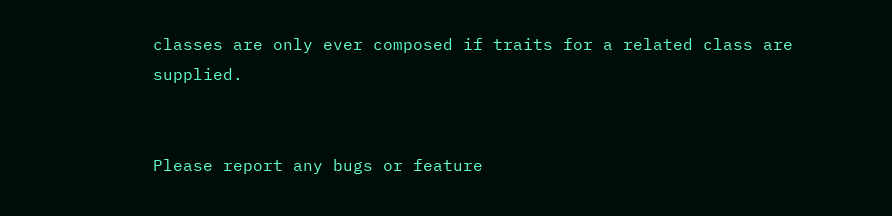classes are only ever composed if traits for a related class are supplied.


Please report any bugs or feature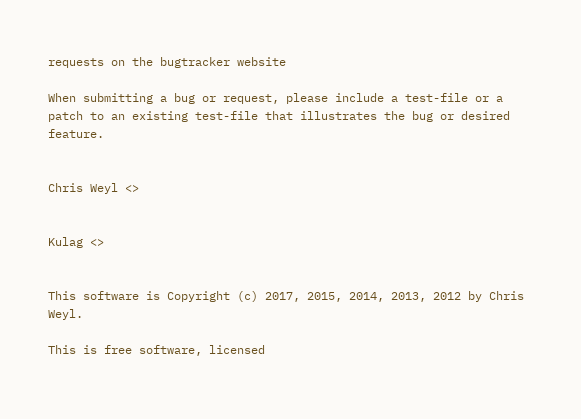requests on the bugtracker website

When submitting a bug or request, please include a test-file or a patch to an existing test-file that illustrates the bug or desired feature.


Chris Weyl <>


Kulag <>


This software is Copyright (c) 2017, 2015, 2014, 2013, 2012 by Chris Weyl.

This is free software, licensed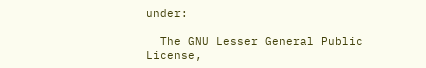under:

  The GNU Lesser General Public License,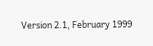Version 2.1, February 1999